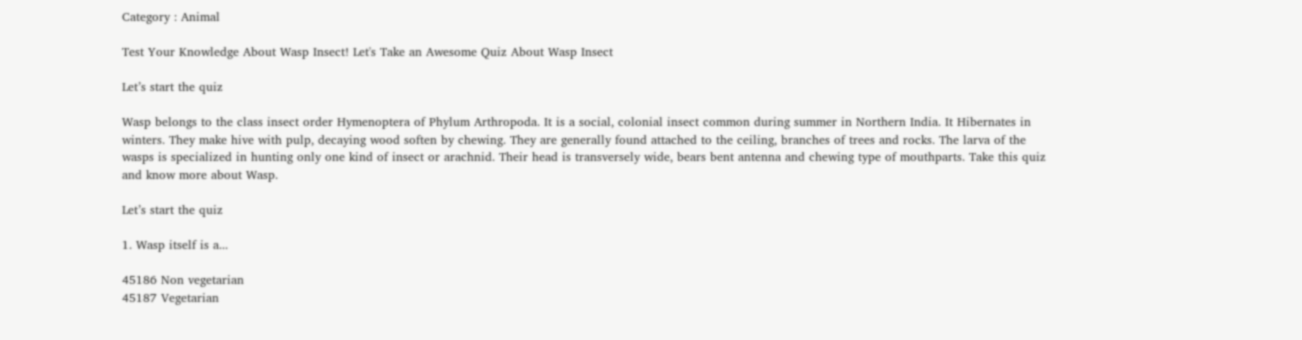Category : Animal

Test Your Knowledge About Wasp Insect! Let's Take an Awesome Quiz About Wasp Insect

Let’s start the quiz

Wasp belongs to the class insect order Hymenoptera of Phylum Arthropoda. It is a social, colonial insect common during summer in Northern India. It Hibernates in winters. They make hive with pulp, decaying wood soften by chewing. They are generally found attached to the ceiling, branches of trees and rocks. The larva of the wasps is specialized in hunting only one kind of insect or arachnid. Their head is transversely wide, bears bent antenna and chewing type of mouthparts. Take this quiz and know more about Wasp.

Let’s start the quiz

1. Wasp itself is a...

45186 Non vegetarian
45187 Vegetarian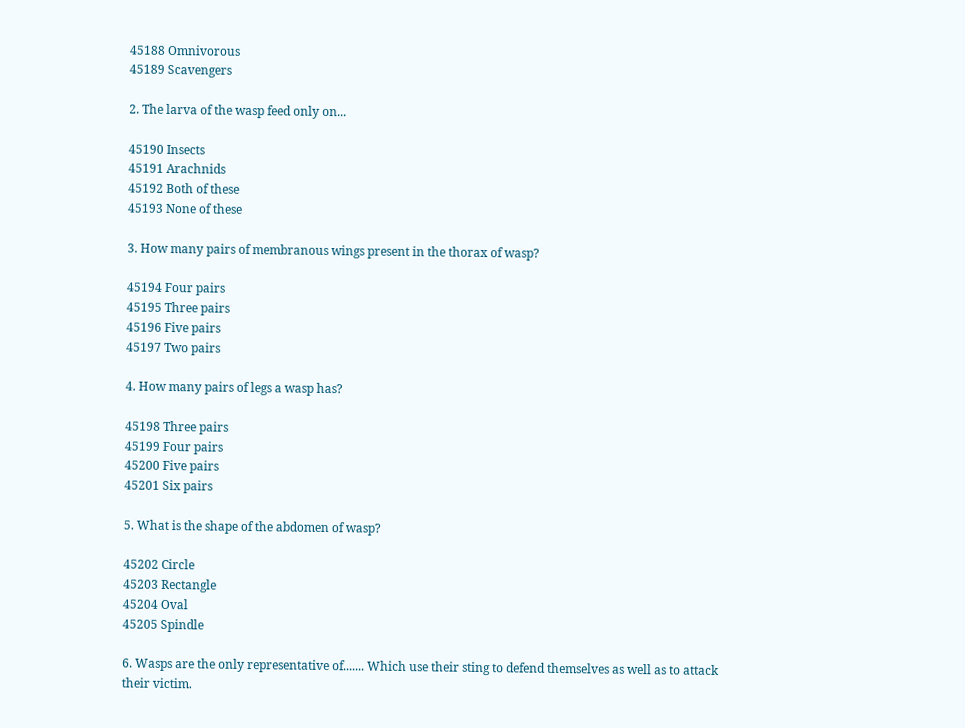45188 Omnivorous
45189 Scavengers

2. The larva of the wasp feed only on...

45190 Insects
45191 Arachnids
45192 Both of these
45193 None of these

3. How many pairs of membranous wings present in the thorax of wasp?

45194 Four pairs
45195 Three pairs
45196 Five pairs
45197 Two pairs

4. How many pairs of legs a wasp has?

45198 Three pairs
45199 Four pairs
45200 Five pairs
45201 Six pairs

5. What is the shape of the abdomen of wasp?

45202 Circle
45203 Rectangle
45204 Oval
45205 Spindle

6. Wasps are the only representative of....... Which use their sting to defend themselves as well as to attack their victim.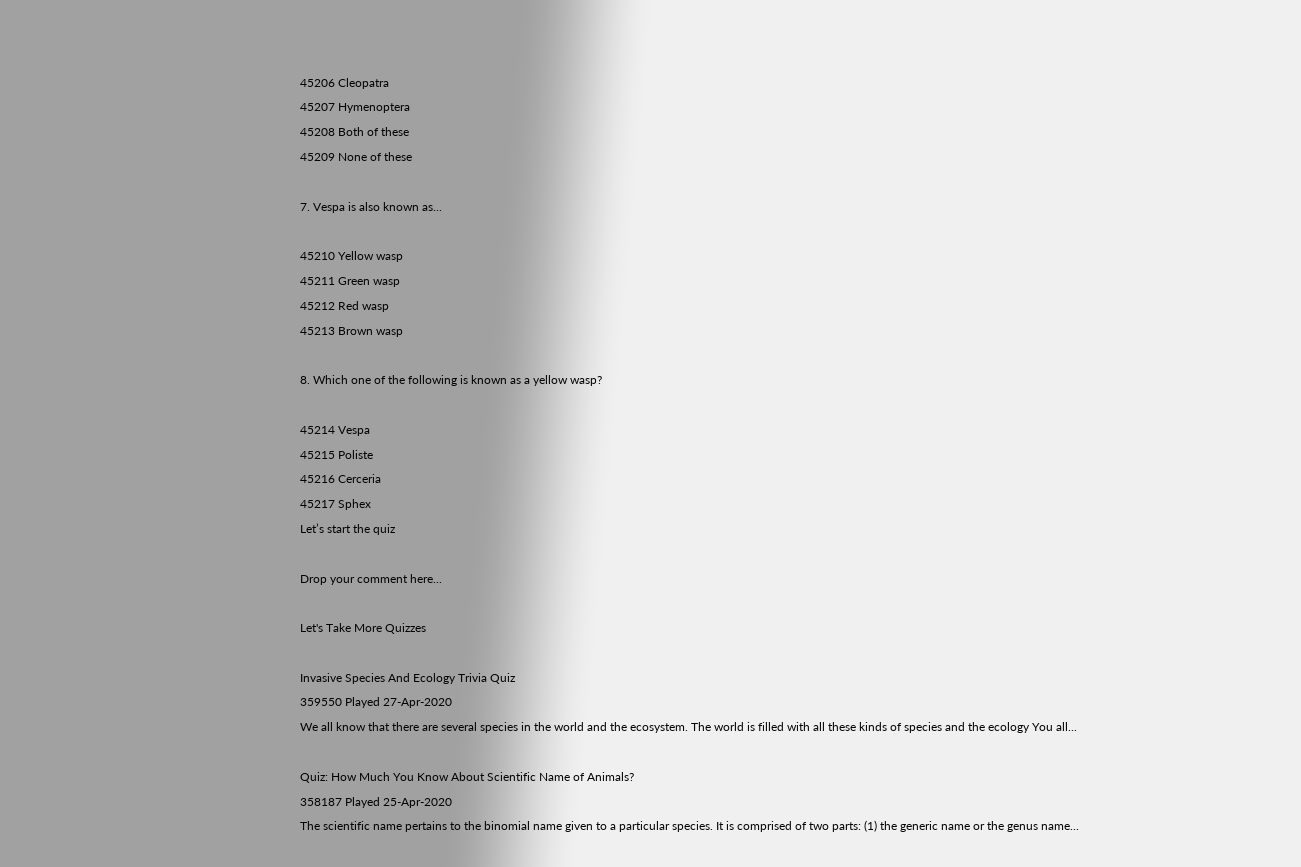45206 Cleopatra
45207 Hymenoptera
45208 Both of these
45209 None of these

7. Vespa is also known as...

45210 Yellow wasp
45211 Green wasp
45212 Red wasp
45213 Brown wasp

8. Which one of the following is known as a yellow wasp?

45214 Vespa
45215 Poliste
45216 Cerceria
45217 Sphex
Let’s start the quiz

Drop your comment here...

Let's Take More Quizzes

Invasive Species And Ecology Trivia Quiz
359550 Played 27-Apr-2020
We all know that there are several species in the world and the ecosystem. The world is filled with all these kinds of species and the ecology You all...

Quiz: How Much You Know About Scientific Name of Animals?
358187 Played 25-Apr-2020
The scientific name pertains to the binomial name given to a particular species. It is comprised of two parts: (1) the generic name or the genus name...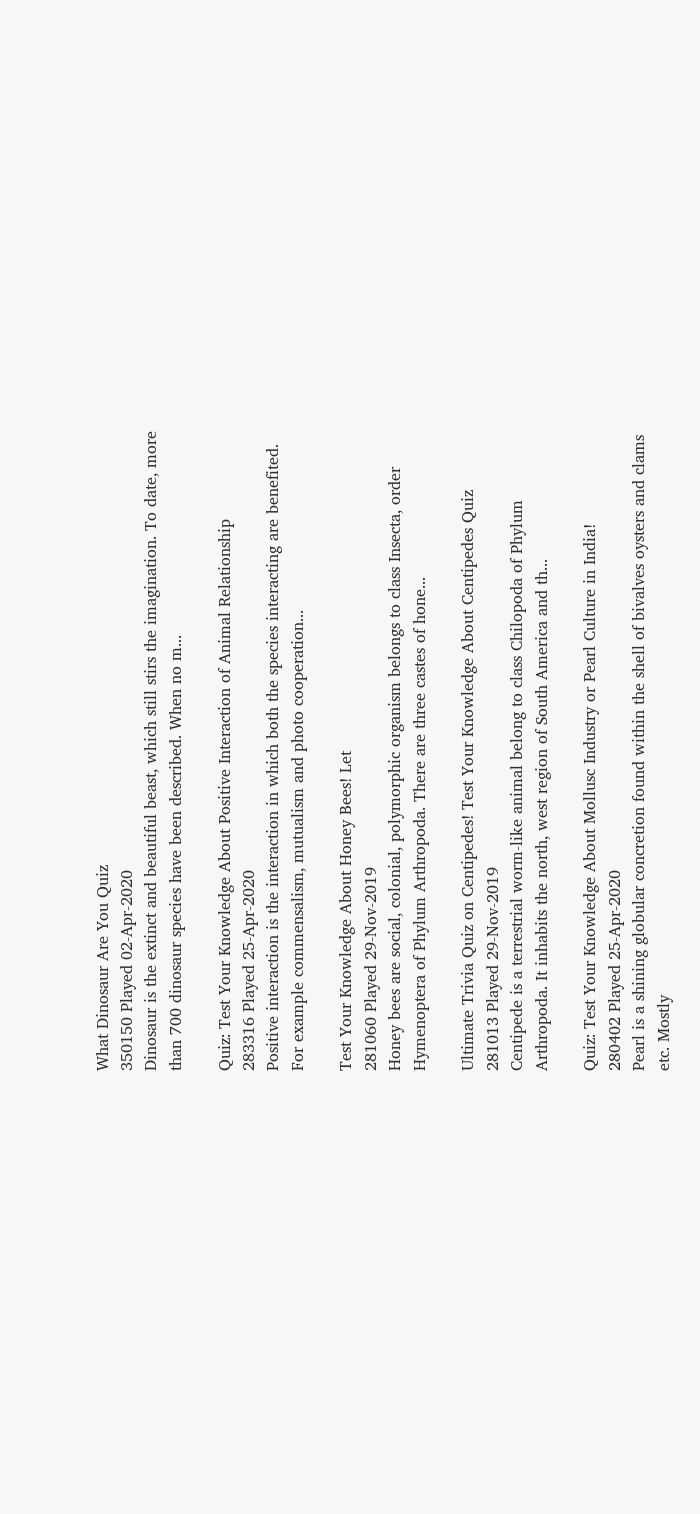What Dinosaur Are You Quiz
350150 Played 02-Apr-2020
Dinosaur is the extinct and beautiful beast, which still stirs the imagination. To date, more than 700 dinosaur species have been described. When no m...

Quiz: Test Your Knowledge About Positive Interaction of Animal Relationship
283316 Played 25-Apr-2020
Positive interaction is the interaction in which both the species interacting are benefited. For example commensalism, mutualism and photo cooperation...

Test Your Knowledge About Honey Bees! Let
281060 Played 29-Nov-2019
Honey bees are social, colonial, polymorphic organism belongs to class Insecta, order Hymenoptera of Phylum Arthropoda. There are three castes of hone...

Ultimate Trivia Quiz on Centipedes! Test Your Knowledge About Centipedes Quiz
281013 Played 29-Nov-2019
Centipede is a terrestrial worm-like animal belong to class Chilopoda of Phylum Arthropoda. It inhabits the north, west region of South America and th...

Quiz: Test Your Knowledge About Mollusc Industry or Pearl Culture in India!
280402 Played 25-Apr-2020
Pearl is a shining globular concretion found within the shell of bivalves oysters and clams etc. Mostly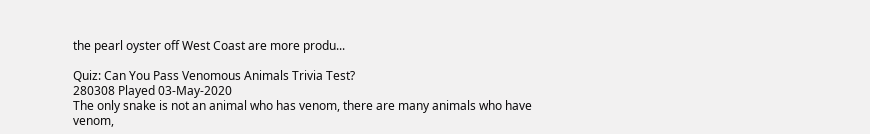the pearl oyster off West Coast are more produ...

Quiz: Can You Pass Venomous Animals Trivia Test?
280308 Played 03-May-2020
The only snake is not an animal who has venom, there are many animals who have venom,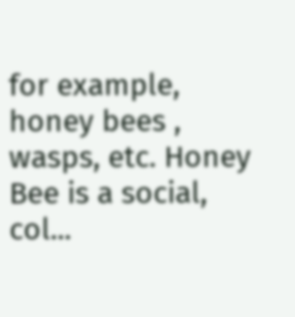for example, honey bees , wasps, etc. Honey Bee is a social, col...